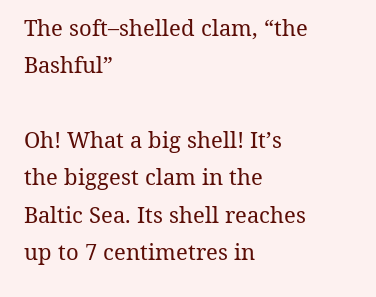The soft–shelled clam, “the Bashful”

Oh! What a big shell! It’s the biggest clam in the Baltic Sea. Its shell reaches up to 7 centimetres in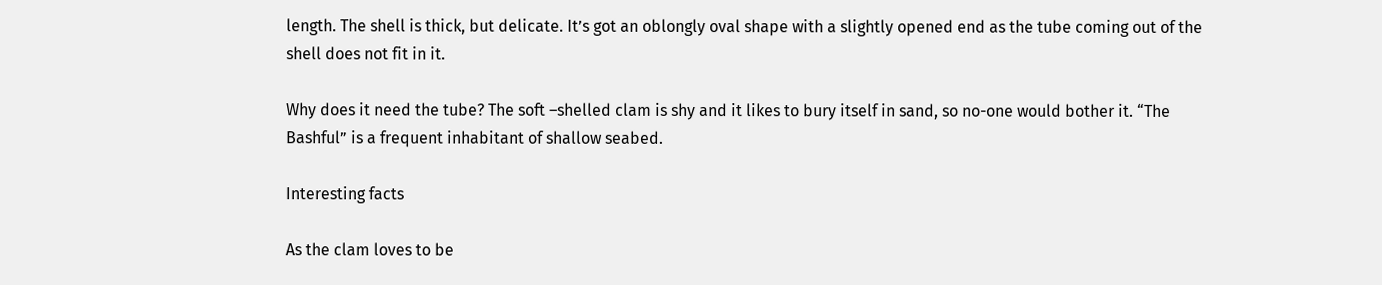length. The shell is thick, but delicate. It’s got an oblongly oval shape with a slightly opened end as the tube coming out of the shell does not fit in it.

Why does it need the tube? The soft –shelled clam is shy and it likes to bury itself in sand, so no-one would bother it. “The Bashful” is a frequent inhabitant of shallow seabed.

Interesting facts

As the clam loves to be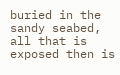buried in the sandy seabed, all that is exposed then is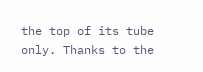the top of its tube only. Thanks to the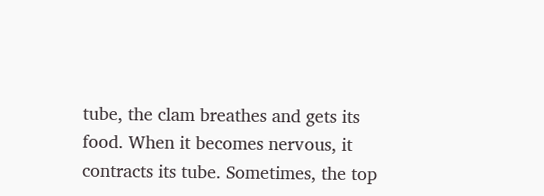tube, the clam breathes and gets its food. When it becomes nervous, it contracts its tube. Sometimes, the top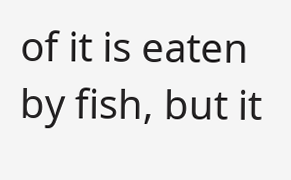of it is eaten by fish, but it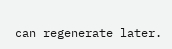can regenerate later.